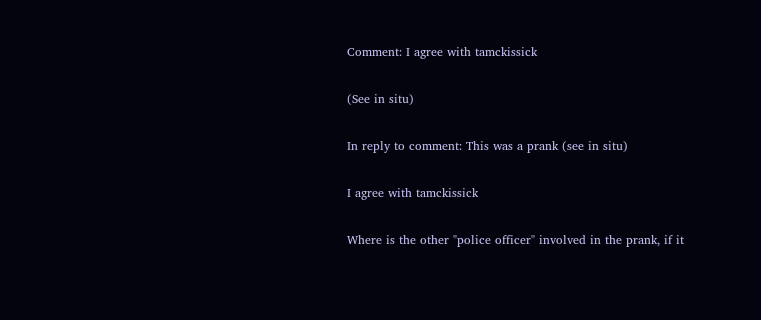Comment: I agree with tamckissick

(See in situ)

In reply to comment: This was a prank (see in situ)

I agree with tamckissick

Where is the other "police officer" involved in the prank, if it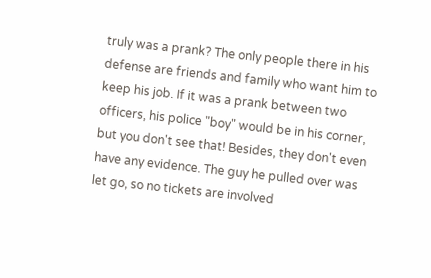truly was a prank? The only people there in his defense are friends and family who want him to keep his job. If it was a prank between two officers, his police "boy" would be in his corner, but you don't see that! Besides, they don't even have any evidence. The guy he pulled over was let go, so no tickets are involved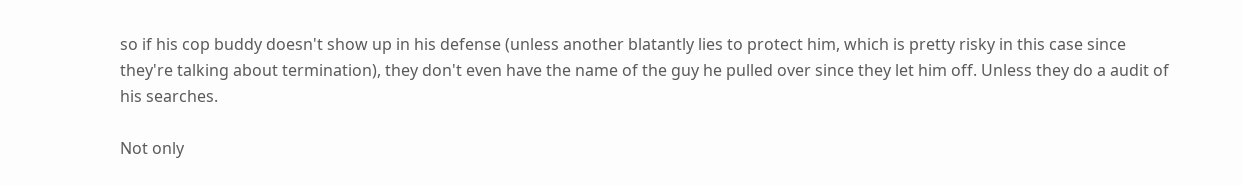so if his cop buddy doesn't show up in his defense (unless another blatantly lies to protect him, which is pretty risky in this case since they're talking about termination), they don't even have the name of the guy he pulled over since they let him off. Unless they do a audit of his searches.

Not only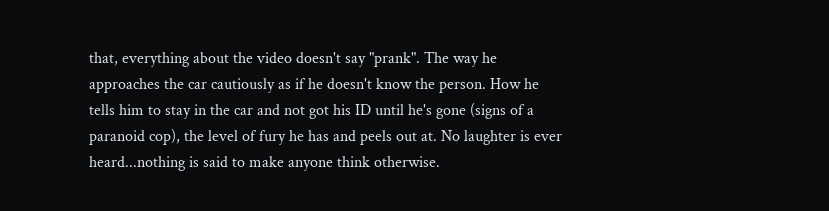that, everything about the video doesn't say "prank". The way he approaches the car cautiously as if he doesn't know the person. How he tells him to stay in the car and not got his ID until he's gone (signs of a paranoid cop), the level of fury he has and peels out at. No laughter is ever heard...nothing is said to make anyone think otherwise.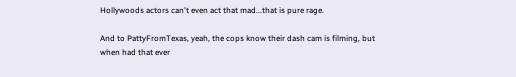Hollywoods actors can't even act that mad...that is pure rage.

And to PattyFromTexas, yeah, the cops know their dash cam is filming, but when had that ever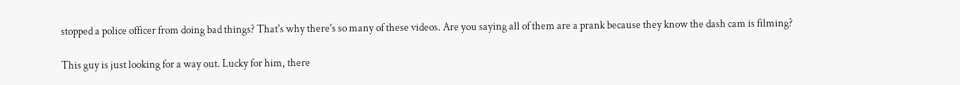stopped a police officer from doing bad things? That's why there's so many of these videos. Are you saying all of them are a prank because they know the dash cam is filming?

This guy is just looking for a way out. Lucky for him, there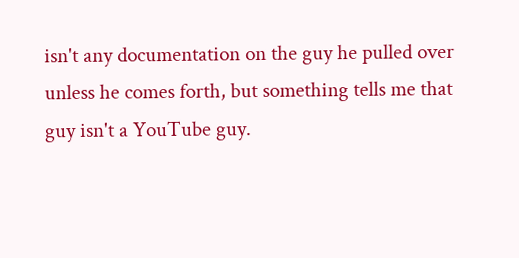isn't any documentation on the guy he pulled over unless he comes forth, but something tells me that guy isn't a YouTube guy.